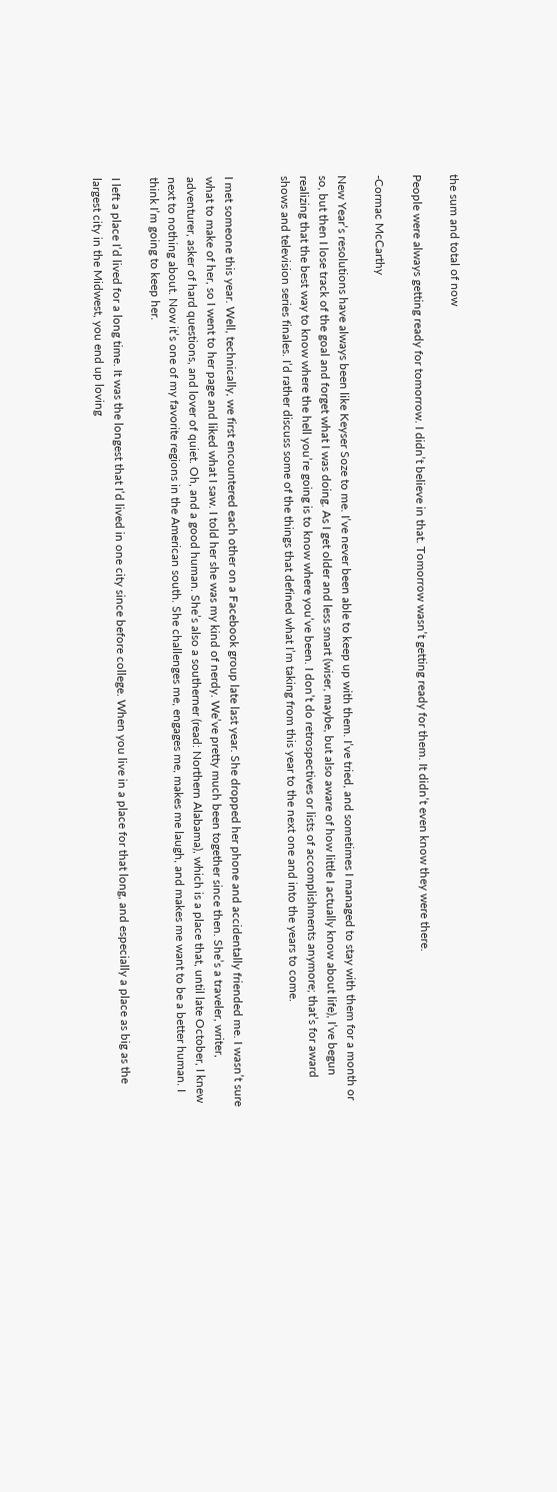the sum and total of now

People were always getting ready for tomorrow. I didn’t believe in that. Tomorrow wasn’t getting ready for them. It didn’t even know they were there.

-Cormac McCarthy

New Year’s resolutions have always been like Keyser Soze to me. I’ve never been able to keep up with them. I’ve tried, and sometimes I managed to stay with them for a month or so, but then I lose track of the goal and forget what I was doing. As I get older and less smart (wiser, maybe, but also aware of how little I actually know about life), I’ve begun realizing that the best way to know where the hell you’re going is to know where you’ve been. I don’t do retrospectives or lists of accomplishments anymore; that’s for award shows and television series finales. I’d rather discuss some of the things that defined what I’m taking from this year to the next one and into the years to come.


I met someone this year. Well, technically, we first encountered each other on a Facebook group late last year. She dropped her phone and accidentally friended me. I wasn’t sure what to make of her, so I went to her page and liked what I saw. I told her she was my kind of nerdy. We’ve pretty much been together since then. She’s a traveler, writer, adventurer, asker of hard questions, and lover of quiet. Oh, and a good human. She’s also a southerner (read: Northern Alabama), which is a place that, until late October, I knew next to nothing about. Now it’s one of my favorite regions in the American south. She challenges me, engages me, makes me laugh, and makes me want to be a better human. I think I’m going to keep her.

I left a place I’d lived for a long time. It was the longest that I’d lived in one city since before college. When you live in a place for that long, and especially a place as big as the largest city in the Midwest, you end up loving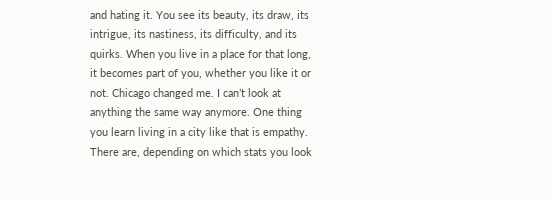and hating it. You see its beauty, its draw, its intrigue, its nastiness, its difficulty, and its quirks. When you live in a place for that long, it becomes part of you, whether you like it or not. Chicago changed me. I can’t look at anything the same way anymore. One thing you learn living in a city like that is empathy. There are, depending on which stats you look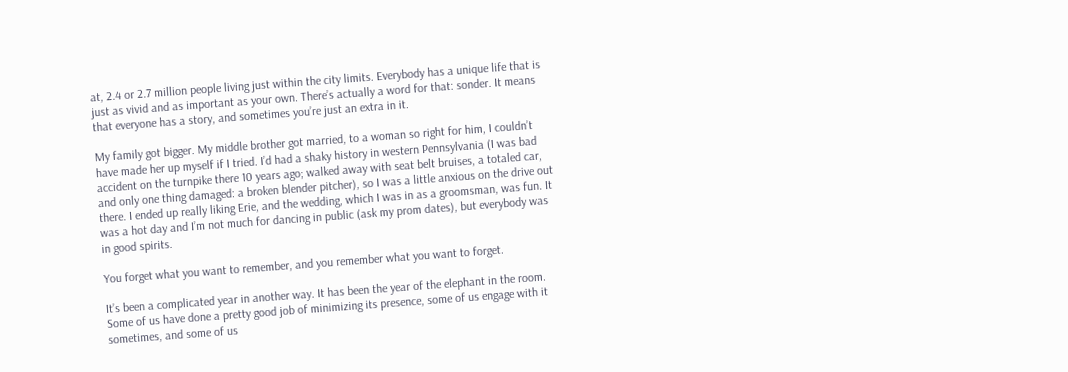at, 2.4 or 2.7 million people living just within the city limits. Everybody has a unique life that is just as vivid and as important as your own. There’s actually a word for that: sonder. It means that everyone has a story, and sometimes you’re just an extra in it.

My family got bigger. My middle brother got married, to a woman so right for him, I couldn’t have made her up myself if I tried. I’d had a shaky history in western Pennsylvania (I was bad accident on the turnpike there 10 years ago; walked away with seat belt bruises, a totaled car, and only one thing damaged: a broken blender pitcher), so I was a little anxious on the drive out there. I ended up really liking Erie, and the wedding, which I was in as a groomsman, was fun. It was a hot day and I’m not much for dancing in public (ask my prom dates), but everybody was in good spirits.

You forget what you want to remember, and you remember what you want to forget.

It’s been a complicated year in another way. It has been the year of the elephant in the room. Some of us have done a pretty good job of minimizing its presence, some of us engage with it sometimes, and some of us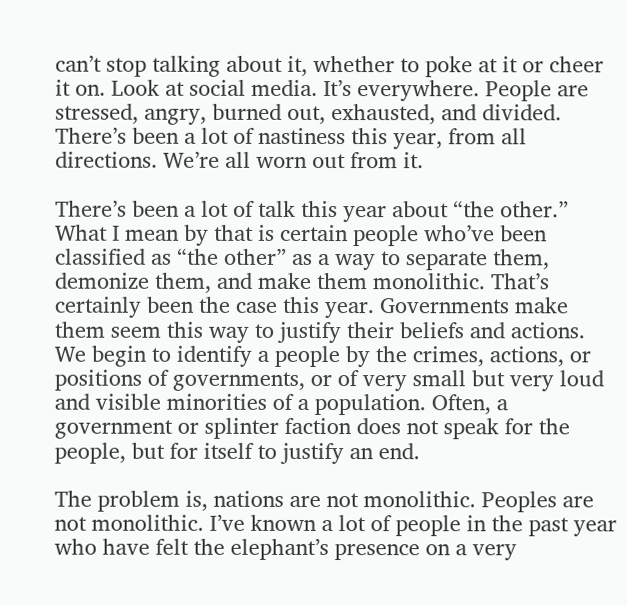can’t stop talking about it, whether to poke at it or cheer it on. Look at social media. It’s everywhere. People are stressed, angry, burned out, exhausted, and divided. There’s been a lot of nastiness this year, from all directions. We’re all worn out from it.

There’s been a lot of talk this year about “the other.” What I mean by that is certain people who’ve been classified as “the other” as a way to separate them, demonize them, and make them monolithic. That’s certainly been the case this year. Governments make them seem this way to justify their beliefs and actions. We begin to identify a people by the crimes, actions, or positions of governments, or of very small but very loud and visible minorities of a population. Often, a government or splinter faction does not speak for the people, but for itself to justify an end.

The problem is, nations are not monolithic. Peoples are not monolithic. I’ve known a lot of people in the past year who have felt the elephant’s presence on a very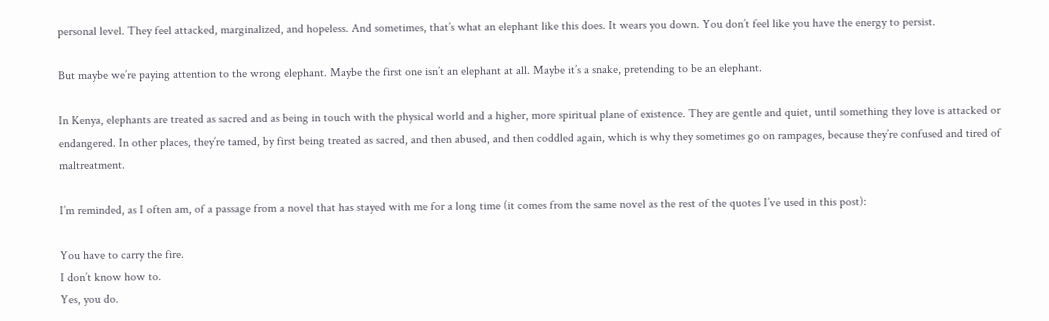personal level. They feel attacked, marginalized, and hopeless. And sometimes, that’s what an elephant like this does. It wears you down. You don’t feel like you have the energy to persist.

But maybe we’re paying attention to the wrong elephant. Maybe the first one isn’t an elephant at all. Maybe it’s a snake, pretending to be an elephant.

In Kenya, elephants are treated as sacred and as being in touch with the physical world and a higher, more spiritual plane of existence. They are gentle and quiet, until something they love is attacked or endangered. In other places, they’re tamed, by first being treated as sacred, and then abused, and then coddled again, which is why they sometimes go on rampages, because they’re confused and tired of maltreatment.

I’m reminded, as I often am, of a passage from a novel that has stayed with me for a long time (it comes from the same novel as the rest of the quotes I’ve used in this post):

You have to carry the fire.
I don’t know how to.
Yes, you do.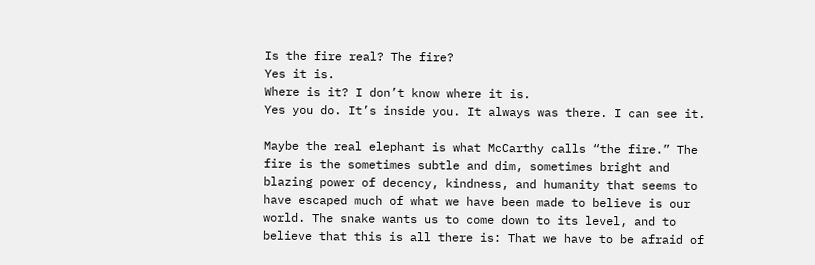Is the fire real? The fire?
Yes it is.
Where is it? I don’t know where it is.
Yes you do. It’s inside you. It always was there. I can see it.

Maybe the real elephant is what McCarthy calls “the fire.” The fire is the sometimes subtle and dim, sometimes bright and blazing power of decency, kindness, and humanity that seems to have escaped much of what we have been made to believe is our world. The snake wants us to come down to its level, and to believe that this is all there is: That we have to be afraid of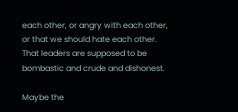each other, or angry with each other, or that we should hate each other. That leaders are supposed to be bombastic and crude and dishonest.

Maybe the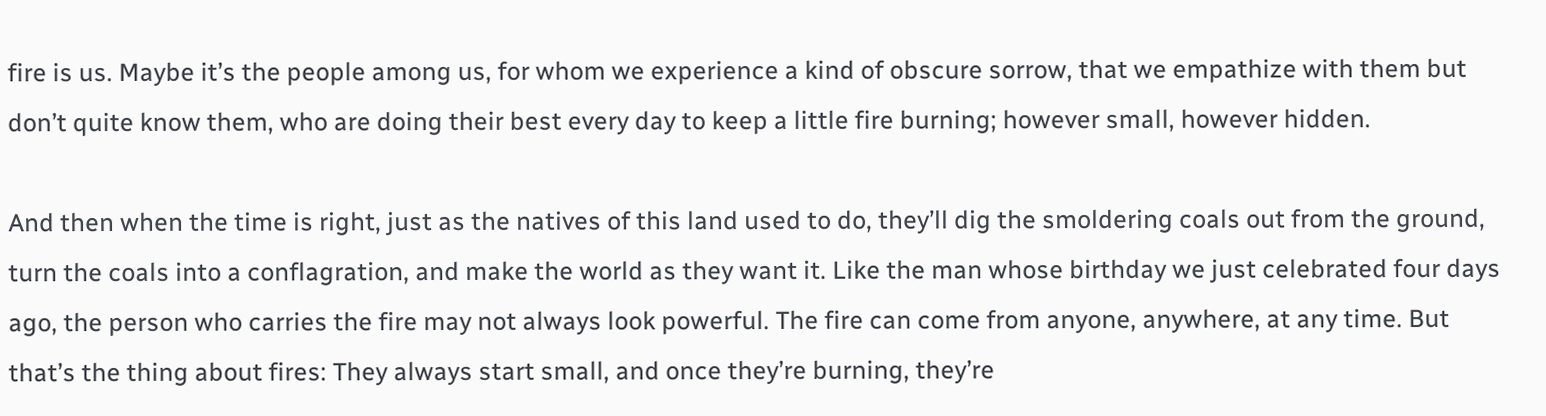fire is us. Maybe it’s the people among us, for whom we experience a kind of obscure sorrow, that we empathize with them but don’t quite know them, who are doing their best every day to keep a little fire burning; however small, however hidden.

And then when the time is right, just as the natives of this land used to do, they’ll dig the smoldering coals out from the ground, turn the coals into a conflagration, and make the world as they want it. Like the man whose birthday we just celebrated four days ago, the person who carries the fire may not always look powerful. The fire can come from anyone, anywhere, at any time. But that’s the thing about fires: They always start small, and once they’re burning, they’re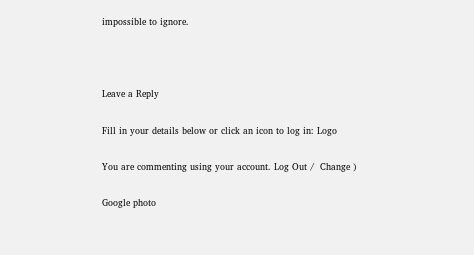impossible to ignore.



Leave a Reply

Fill in your details below or click an icon to log in: Logo

You are commenting using your account. Log Out /  Change )

Google photo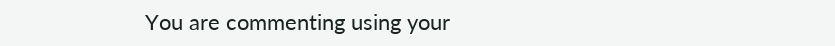You are commenting using your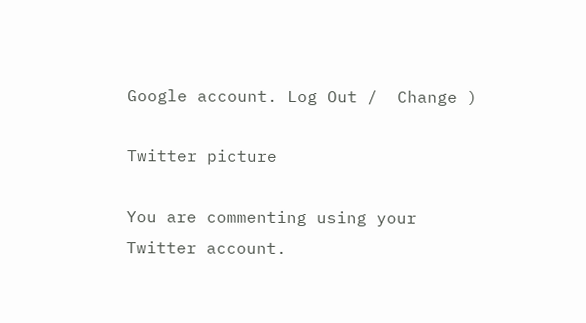Google account. Log Out /  Change )

Twitter picture

You are commenting using your Twitter account.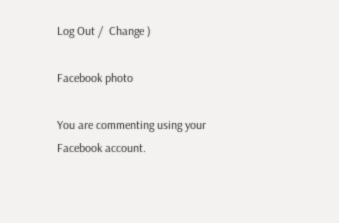Log Out /  Change )

Facebook photo

You are commenting using your Facebook account.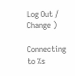Log Out /  Change )

Connecting to %s